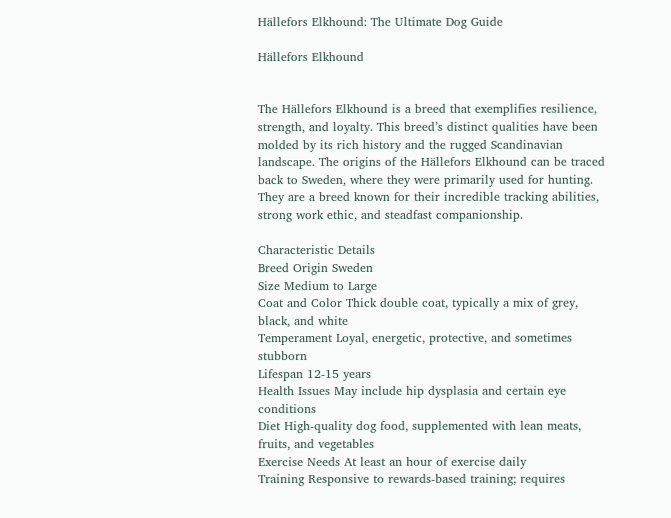Hällefors Elkhound: The Ultimate Dog Guide

Hällefors Elkhound


The Hällefors Elkhound is a breed that exemplifies resilience, strength, and loyalty. This breed’s distinct qualities have been molded by its rich history and the rugged Scandinavian landscape. The origins of the Hällefors Elkhound can be traced back to Sweden, where they were primarily used for hunting. They are a breed known for their incredible tracking abilities, strong work ethic, and steadfast companionship.

Characteristic Details
Breed Origin Sweden
Size Medium to Large
Coat and Color Thick double coat, typically a mix of grey, black, and white
Temperament Loyal, energetic, protective, and sometimes stubborn
Lifespan 12-15 years
Health Issues May include hip dysplasia and certain eye conditions
Diet High-quality dog food, supplemented with lean meats, fruits, and vegetables
Exercise Needs At least an hour of exercise daily
Training Responsive to rewards-based training; requires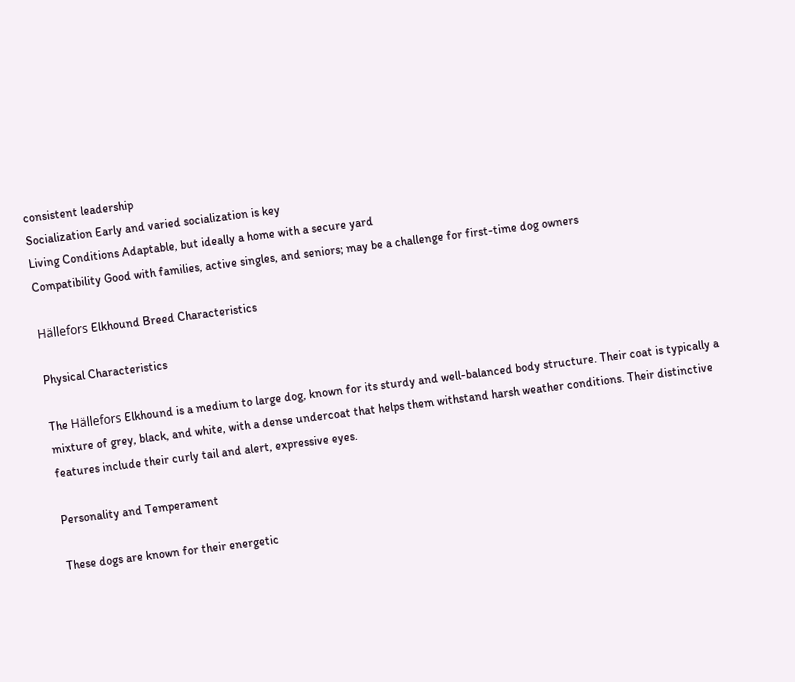consistent leadership
Socialization Early and varied socialization is key
Living Conditions Adaptable, but ideally a home with a secure yard
Compatibility Good with families, active singles, and seniors; may be a challenge for first-time dog owners

Hällefors Elkhound Breed Characteristics

Physical Characteristics

The Hällefors Elkhound is a medium to large dog, known for its sturdy and well-balanced body structure. Their coat is typically a mixture of grey, black, and white, with a dense undercoat that helps them withstand harsh weather conditions. Their distinctive features include their curly tail and alert, expressive eyes.

Personality and Temperament

These dogs are known for their energetic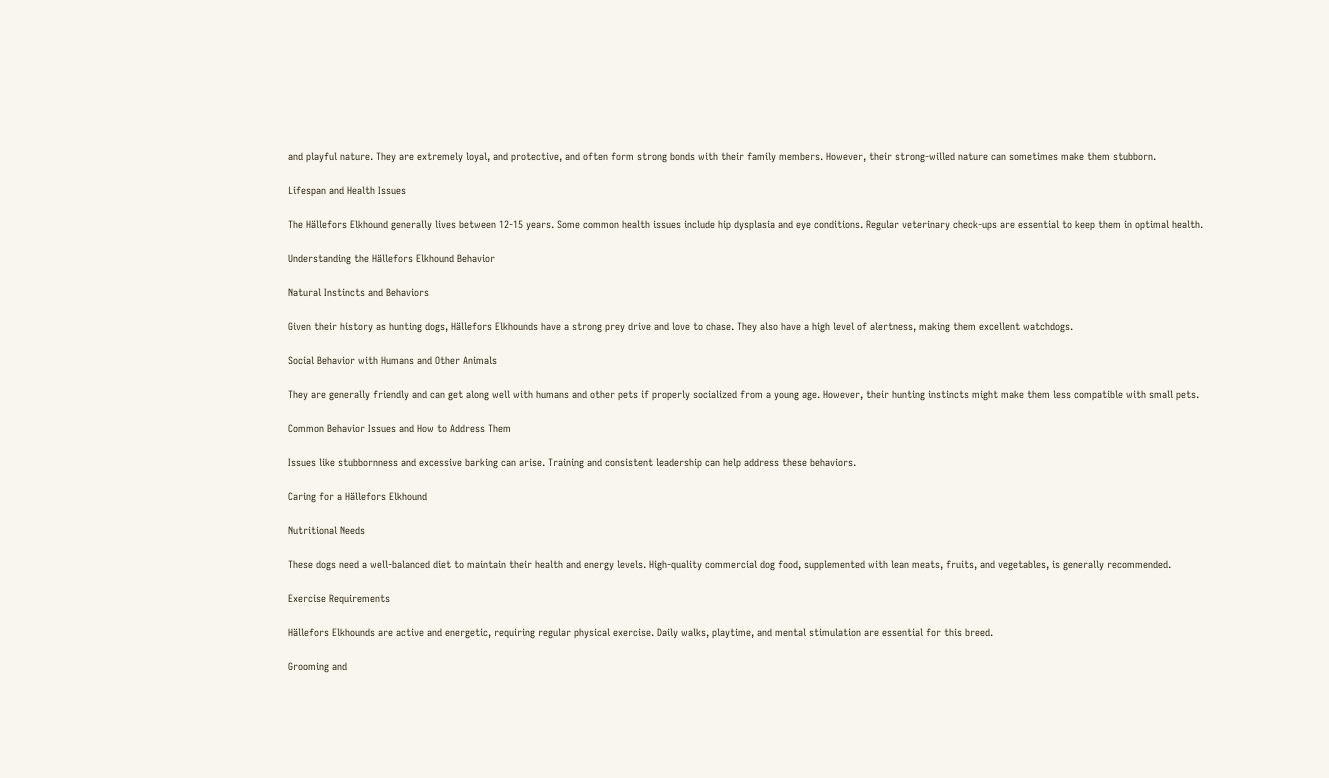and playful nature. They are extremely loyal, and protective, and often form strong bonds with their family members. However, their strong-willed nature can sometimes make them stubborn.

Lifespan and Health Issues

The Hällefors Elkhound generally lives between 12-15 years. Some common health issues include hip dysplasia and eye conditions. Regular veterinary check-ups are essential to keep them in optimal health.

Understanding the Hällefors Elkhound Behavior

Natural Instincts and Behaviors

Given their history as hunting dogs, Hällefors Elkhounds have a strong prey drive and love to chase. They also have a high level of alertness, making them excellent watchdogs.

Social Behavior with Humans and Other Animals

They are generally friendly and can get along well with humans and other pets if properly socialized from a young age. However, their hunting instincts might make them less compatible with small pets.

Common Behavior Issues and How to Address Them

Issues like stubbornness and excessive barking can arise. Training and consistent leadership can help address these behaviors.

Caring for a Hällefors Elkhound

Nutritional Needs

These dogs need a well-balanced diet to maintain their health and energy levels. High-quality commercial dog food, supplemented with lean meats, fruits, and vegetables, is generally recommended.

Exercise Requirements

Hällefors Elkhounds are active and energetic, requiring regular physical exercise. Daily walks, playtime, and mental stimulation are essential for this breed.

Grooming and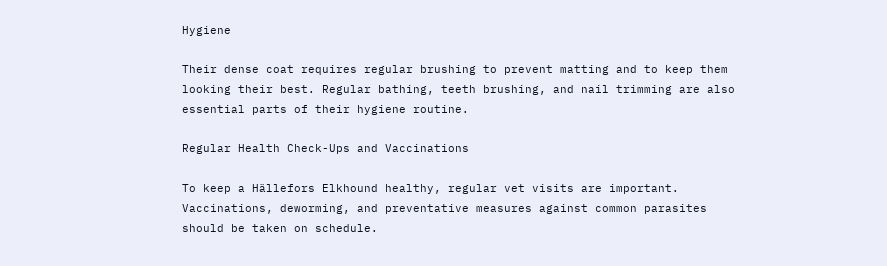Hygiene

Their dense coat requires regular brushing to prevent matting and to keep them looking their best. Regular bathing, teeth brushing, and nail trimming are also essential parts of their hygiene routine.

Regular Health Check-Ups and Vaccinations

To keep a Hällefors Elkhound healthy, regular vet visits are important. Vaccinations, deworming, and preventative measures against common parasites should be taken on schedule.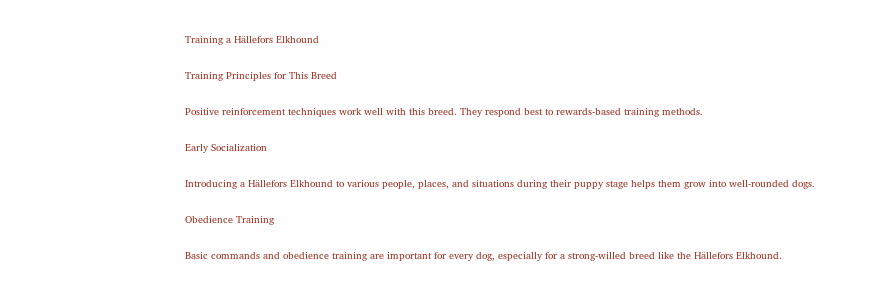Training a Hällefors Elkhound

Training Principles for This Breed

Positive reinforcement techniques work well with this breed. They respond best to rewards-based training methods.

Early Socialization

Introducing a Hällefors Elkhound to various people, places, and situations during their puppy stage helps them grow into well-rounded dogs.

Obedience Training

Basic commands and obedience training are important for every dog, especially for a strong-willed breed like the Hällefors Elkhound.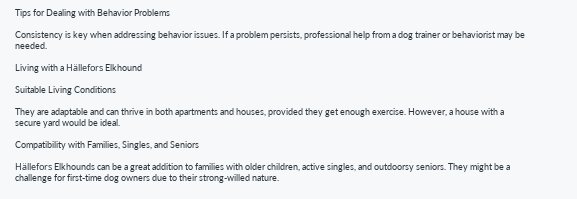Tips for Dealing with Behavior Problems

Consistency is key when addressing behavior issues. If a problem persists, professional help from a dog trainer or behaviorist may be needed.

Living with a Hällefors Elkhound

Suitable Living Conditions

They are adaptable and can thrive in both apartments and houses, provided they get enough exercise. However, a house with a secure yard would be ideal.

Compatibility with Families, Singles, and Seniors

Hällefors Elkhounds can be a great addition to families with older children, active singles, and outdoorsy seniors. They might be a challenge for first-time dog owners due to their strong-willed nature.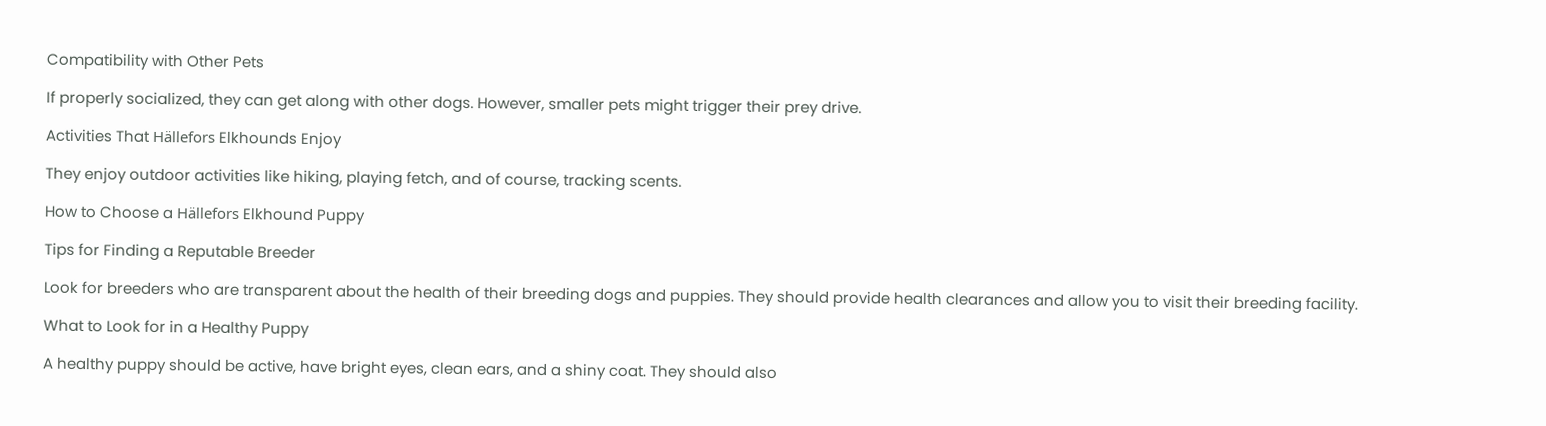Compatibility with Other Pets

If properly socialized, they can get along with other dogs. However, smaller pets might trigger their prey drive.

Activities That Hällefors Elkhounds Enjoy

They enjoy outdoor activities like hiking, playing fetch, and of course, tracking scents.

How to Choose a Hällefors Elkhound Puppy

Tips for Finding a Reputable Breeder

Look for breeders who are transparent about the health of their breeding dogs and puppies. They should provide health clearances and allow you to visit their breeding facility.

What to Look for in a Healthy Puppy

A healthy puppy should be active, have bright eyes, clean ears, and a shiny coat. They should also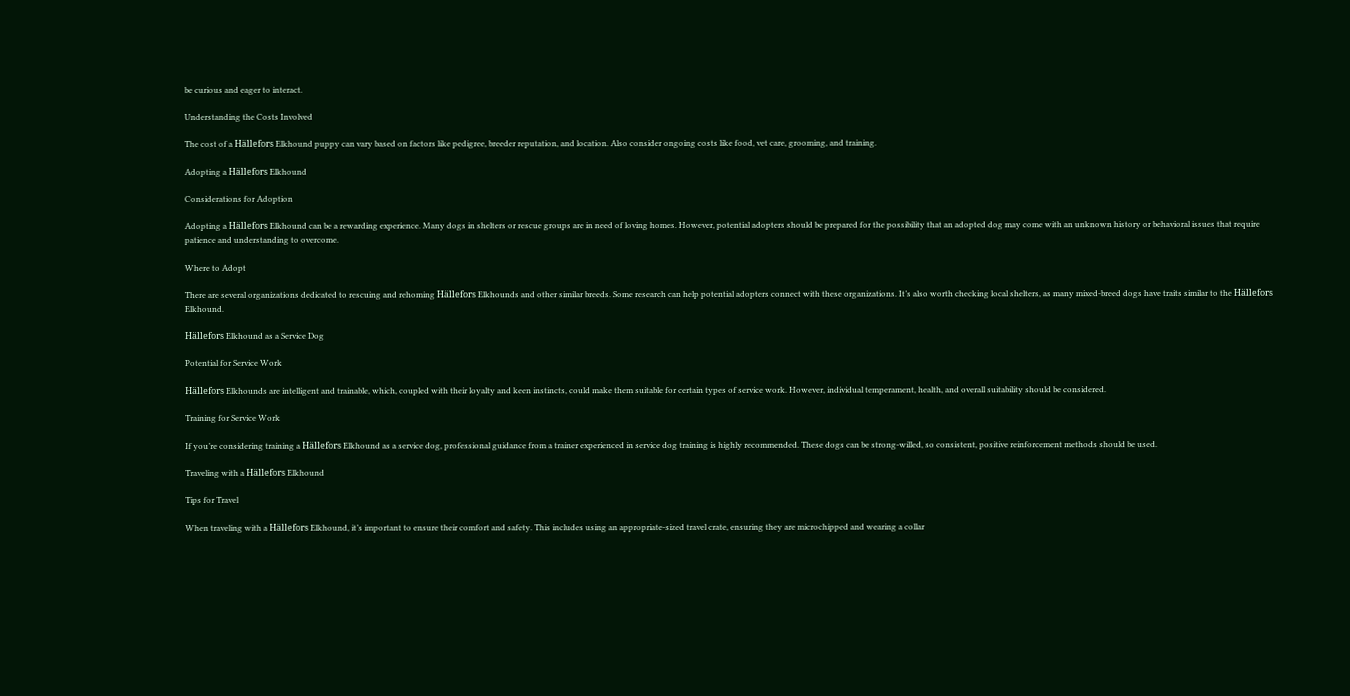be curious and eager to interact.

Understanding the Costs Involved

The cost of a Hällefors Elkhound puppy can vary based on factors like pedigree, breeder reputation, and location. Also consider ongoing costs like food, vet care, grooming, and training.

Adopting a Hällefors Elkhound

Considerations for Adoption

Adopting a Hällefors Elkhound can be a rewarding experience. Many dogs in shelters or rescue groups are in need of loving homes. However, potential adopters should be prepared for the possibility that an adopted dog may come with an unknown history or behavioral issues that require patience and understanding to overcome.

Where to Adopt

There are several organizations dedicated to rescuing and rehoming Hällefors Elkhounds and other similar breeds. Some research can help potential adopters connect with these organizations. It’s also worth checking local shelters, as many mixed-breed dogs have traits similar to the Hällefors Elkhound.

Hällefors Elkhound as a Service Dog

Potential for Service Work

Hällefors Elkhounds are intelligent and trainable, which, coupled with their loyalty and keen instincts, could make them suitable for certain types of service work. However, individual temperament, health, and overall suitability should be considered.

Training for Service Work

If you’re considering training a Hällefors Elkhound as a service dog, professional guidance from a trainer experienced in service dog training is highly recommended. These dogs can be strong-willed, so consistent, positive reinforcement methods should be used.

Traveling with a Hällefors Elkhound

Tips for Travel

When traveling with a Hällefors Elkhound, it’s important to ensure their comfort and safety. This includes using an appropriate-sized travel crate, ensuring they are microchipped and wearing a collar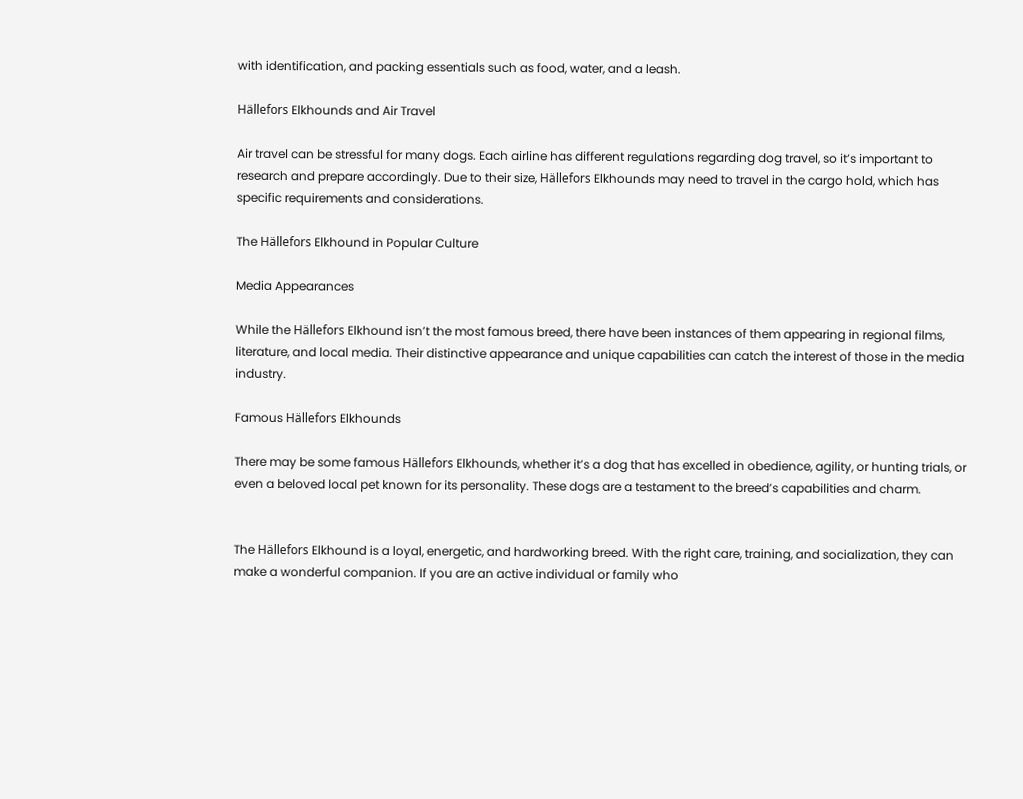with identification, and packing essentials such as food, water, and a leash.

Hällefors Elkhounds and Air Travel

Air travel can be stressful for many dogs. Each airline has different regulations regarding dog travel, so it’s important to research and prepare accordingly. Due to their size, Hällefors Elkhounds may need to travel in the cargo hold, which has specific requirements and considerations.

The Hällefors Elkhound in Popular Culture

Media Appearances

While the Hällefors Elkhound isn’t the most famous breed, there have been instances of them appearing in regional films, literature, and local media. Their distinctive appearance and unique capabilities can catch the interest of those in the media industry.

Famous Hällefors Elkhounds

There may be some famous Hällefors Elkhounds, whether it’s a dog that has excelled in obedience, agility, or hunting trials, or even a beloved local pet known for its personality. These dogs are a testament to the breed’s capabilities and charm.


The Hällefors Elkhound is a loyal, energetic, and hardworking breed. With the right care, training, and socialization, they can make a wonderful companion. If you are an active individual or family who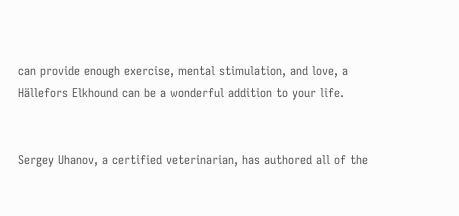can provide enough exercise, mental stimulation, and love, a Hällefors Elkhound can be a wonderful addition to your life.


Sergey Uhanov, a certified veterinarian, has authored all of the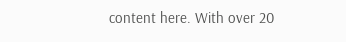content here. With over 20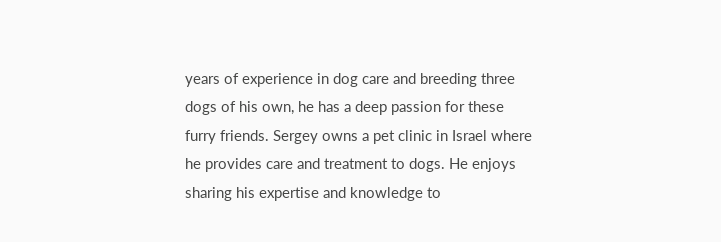years of experience in dog care and breeding three dogs of his own, he has a deep passion for these furry friends. Sergey owns a pet clinic in Israel where he provides care and treatment to dogs. He enjoys sharing his expertise and knowledge to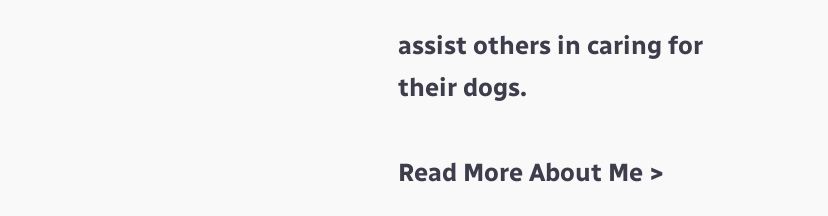assist others in caring for their dogs.

Read More About Me >